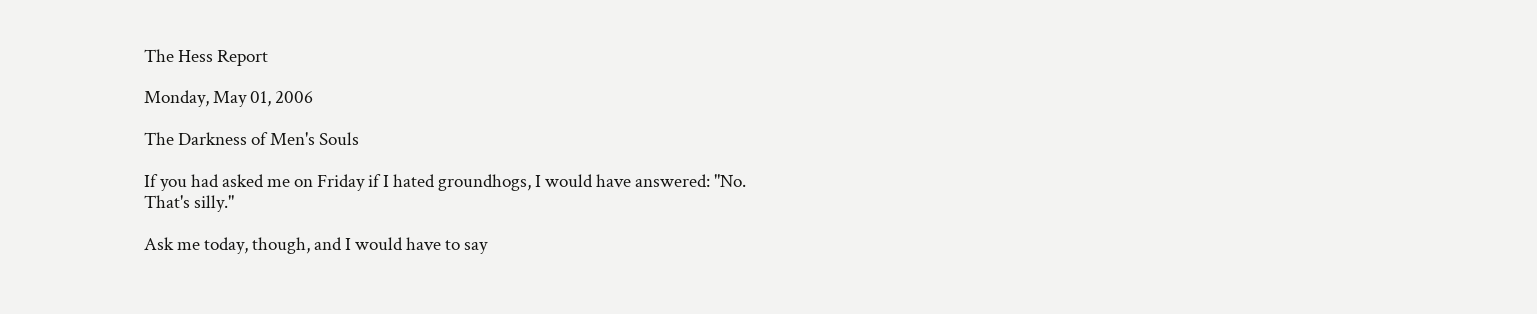The Hess Report

Monday, May 01, 2006

The Darkness of Men's Souls

If you had asked me on Friday if I hated groundhogs, I would have answered: "No. That's silly."

Ask me today, though, and I would have to say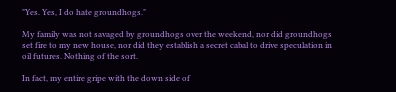"Yes. Yes, I do hate groundhogs."

My family was not savaged by groundhogs over the weekend, nor did groundhogs set fire to my new house, nor did they establish a secret cabal to drive speculation in oil futures. Nothing of the sort.

In fact, my entire gripe with the down side of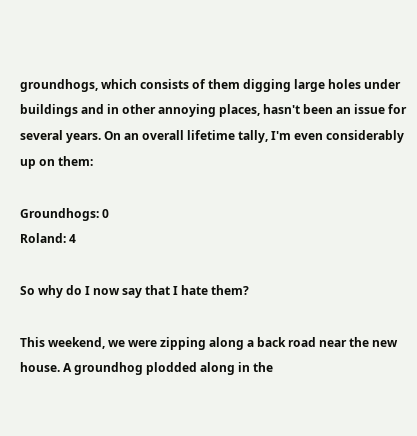groundhogs, which consists of them digging large holes under buildings and in other annoying places, hasn't been an issue for several years. On an overall lifetime tally, I'm even considerably up on them:

Groundhogs: 0
Roland: 4

So why do I now say that I hate them?

This weekend, we were zipping along a back road near the new house. A groundhog plodded along in the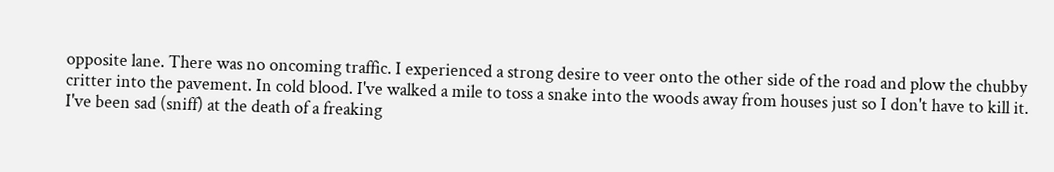opposite lane. There was no oncoming traffic. I experienced a strong desire to veer onto the other side of the road and plow the chubby critter into the pavement. In cold blood. I've walked a mile to toss a snake into the woods away from houses just so I don't have to kill it. I've been sad (sniff) at the death of a freaking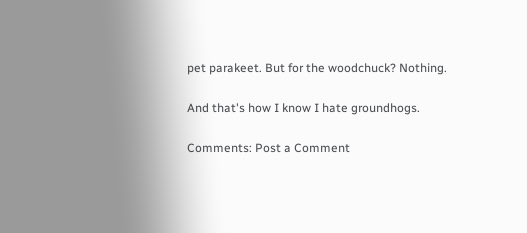pet parakeet. But for the woodchuck? Nothing.

And that's how I know I hate groundhogs.

Comments: Post a Comment